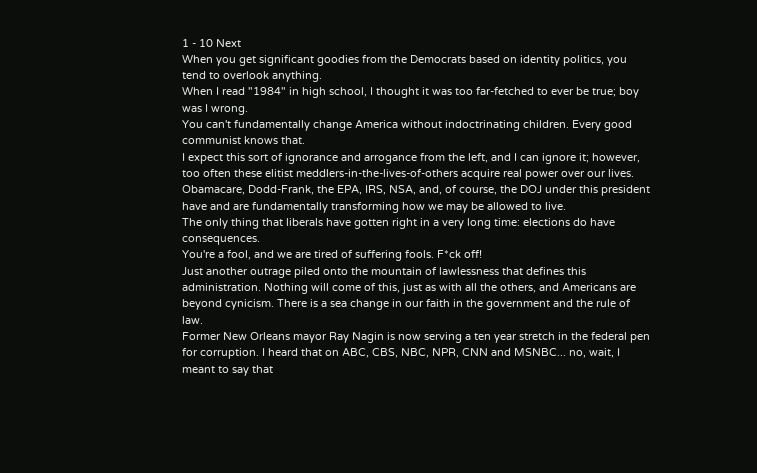1 - 10 Next
When you get significant goodies from the Democrats based on identity politics, you tend to overlook anything.
When I read "1984" in high school, I thought it was too far-fetched to ever be true; boy was I wrong.
You can't fundamentally change America without indoctrinating children. Every good communist knows that.
I expect this sort of ignorance and arrogance from the left, and I can ignore it; however, too often these elitist meddlers-in-the-lives-of-others acquire real power over our lives. Obamacare, Dodd-Frank, the EPA, IRS, NSA, and, of course, the DOJ under this president have and are fundamentally transforming how we may be allowed to live.
The only thing that liberals have gotten right in a very long time: elections do have consequences.
You're a fool, and we are tired of suffering fools. F*ck off!
Just another outrage piled onto the mountain of lawlessness that defines this administration. Nothing will come of this, just as with all the others, and Americans are beyond cynicism. There is a sea change in our faith in the government and the rule of law.
Former New Orleans mayor Ray Nagin is now serving a ten year stretch in the federal pen for corruption. I heard that on ABC, CBS, NBC, NPR, CNN and MSNBC... no, wait, I meant to say that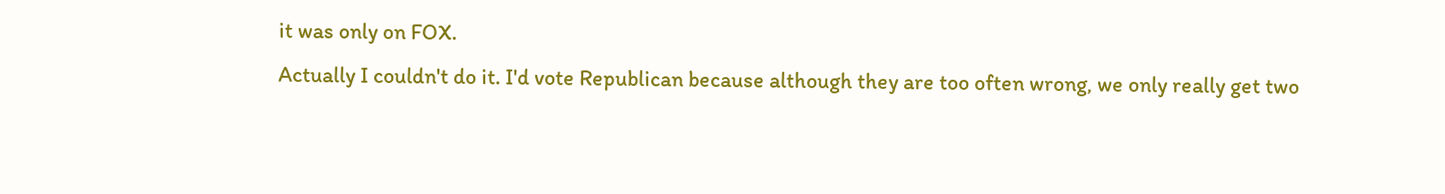it was only on FOX.
Actually I couldn't do it. I'd vote Republican because although they are too often wrong, we only really get two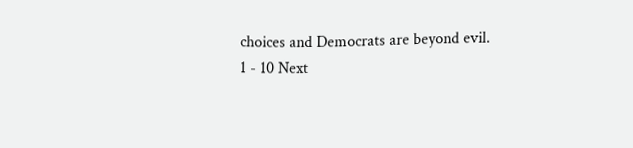choices and Democrats are beyond evil.
1 - 10 Next